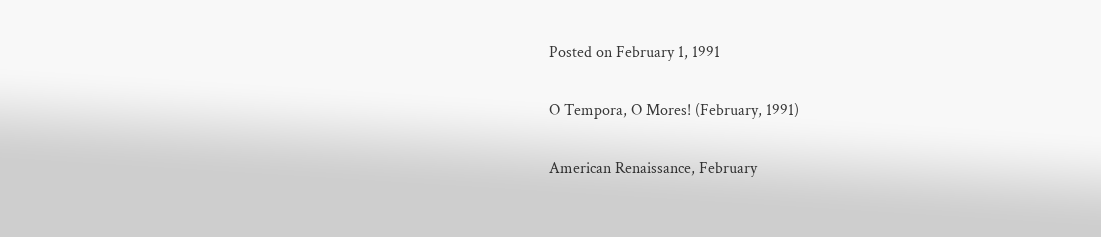Posted on February 1, 1991

O Tempora, O Mores! (February, 1991)

American Renaissance, February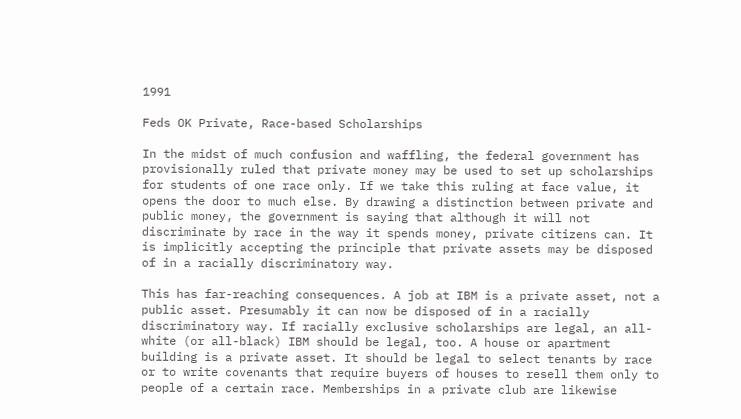1991

Feds OK Private, Race-based Scholarships

In the midst of much confusion and waffling, the federal government has provisionally ruled that private money may be used to set up scholarships for students of one race only. If we take this ruling at face value, it opens the door to much else. By drawing a distinction between private and public money, the government is saying that although it will not discriminate by race in the way it spends money, private citizens can. It is implicitly accepting the principle that private assets may be disposed of in a racially discriminatory way.

This has far-reaching consequences. A job at IBM is a private asset, not a public asset. Presumably it can now be disposed of in a racially discriminatory way. If racially exclusive scholarships are legal, an all-white (or all-black) IBM should be legal, too. A house or apartment building is a private asset. It should be legal to select tenants by race or to write covenants that require buyers of houses to resell them only to people of a certain race. Memberships in a private club are likewise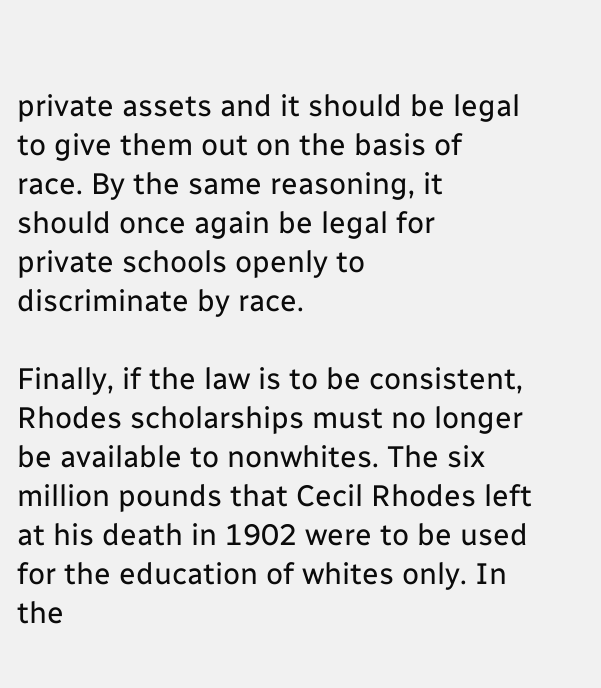private assets and it should be legal to give them out on the basis of race. By the same reasoning, it should once again be legal for private schools openly to discriminate by race.

Finally, if the law is to be consistent, Rhodes scholarships must no longer be available to nonwhites. The six million pounds that Cecil Rhodes left at his death in 1902 were to be used for the education of whites only. In the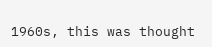1960s, this was thought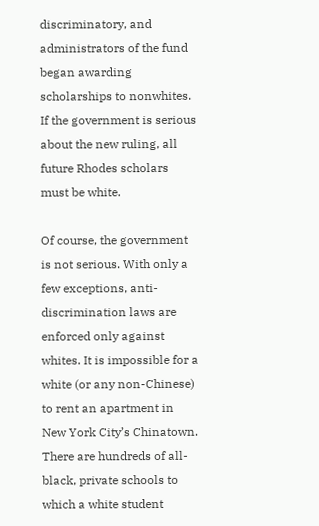discriminatory, and administrators of the fund began awarding scholarships to nonwhites. If the government is serious about the new ruling, all future Rhodes scholars must be white.

Of course, the government is not serious. With only a few exceptions, anti-discrimination laws are enforced only against whites. It is impossible for a white (or any non-Chinese) to rent an apartment in New York City’s Chinatown. There are hundreds of all-black, private schools to which a white student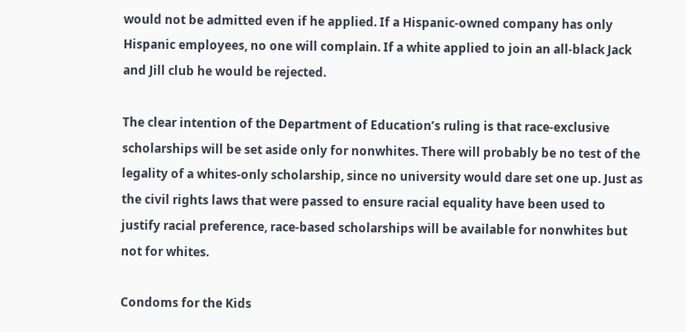would not be admitted even if he applied. If a Hispanic-owned company has only Hispanic employees, no one will complain. If a white applied to join an all-black Jack and Jill club he would be rejected.

The clear intention of the Department of Education’s ruling is that race-exclusive scholarships will be set aside only for nonwhites. There will probably be no test of the legality of a whites-only scholarship, since no university would dare set one up. Just as the civil rights laws that were passed to ensure racial equality have been used to justify racial preference, race-based scholarships will be available for nonwhites but not for whites.

Condoms for the Kids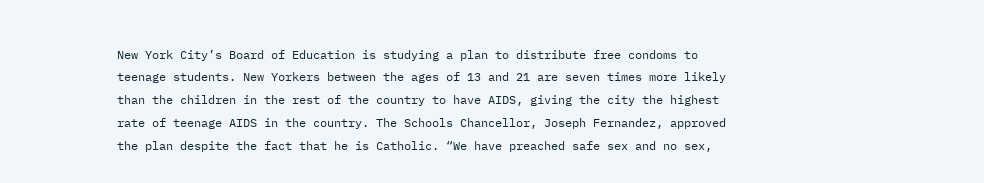New York City’s Board of Education is studying a plan to distribute free condoms to teenage students. New Yorkers between the ages of 13 and 21 are seven times more likely than the children in the rest of the country to have AIDS, giving the city the highest rate of teenage AIDS in the country. The Schools Chancellor, Joseph Fernandez, approved the plan despite the fact that he is Catholic. “We have preached safe sex and no sex,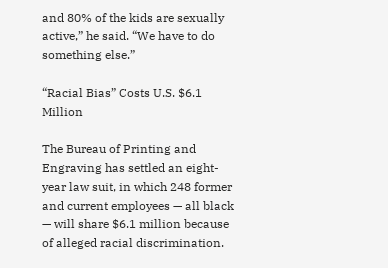and 80% of the kids are sexually active,” he said. “We have to do something else.”

“Racial Bias” Costs U.S. $6.1 Million

The Bureau of Printing and Engraving has settled an eight-year law suit, in which 248 former and current employees — all black — will share $6.1 million because of alleged racial discrimination.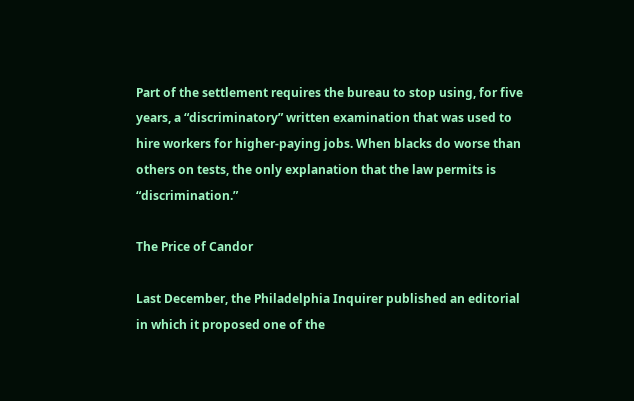Part of the settlement requires the bureau to stop using, for five years, a “discriminatory” written examination that was used to hire workers for higher-paying jobs. When blacks do worse than others on tests, the only explanation that the law permits is “discrimination.”

The Price of Candor

Last December, the Philadelphia Inquirer published an editorial in which it proposed one of the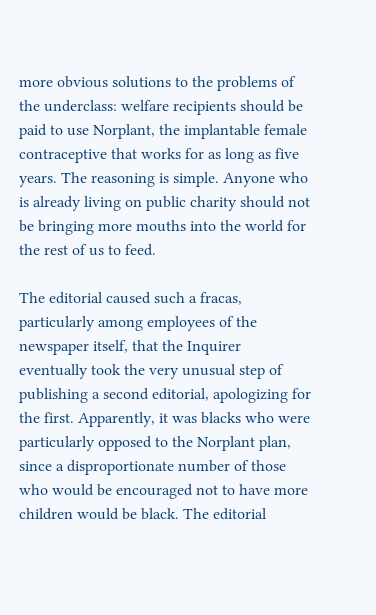more obvious solutions to the problems of the underclass: welfare recipients should be paid to use Norplant, the implantable female contraceptive that works for as long as five years. The reasoning is simple. Anyone who is already living on public charity should not be bringing more mouths into the world for the rest of us to feed.

The editorial caused such a fracas, particularly among employees of the newspaper itself, that the Inquirer eventually took the very unusual step of publishing a second editorial, apologizing for the first. Apparently, it was blacks who were particularly opposed to the Norplant plan, since a disproportionate number of those who would be encouraged not to have more children would be black. The editorial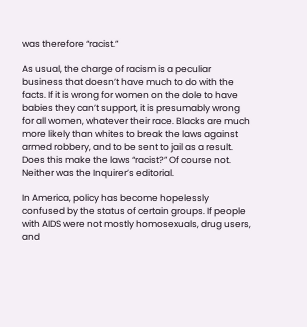was therefore “racist.”

As usual, the charge of racism is a peculiar business that doesn’t have much to do with the facts. If it is wrong for women on the dole to have babies they can’t support, it is presumably wrong for all women, whatever their race. Blacks are much more likely than whites to break the laws against armed robbery, and to be sent to jail as a result. Does this make the laws “racist?” Of course not. Neither was the Inquirer’s editorial.

In America, policy has become hopelessly confused by the status of certain groups. If people with AIDS were not mostly homosexuals, drug users, and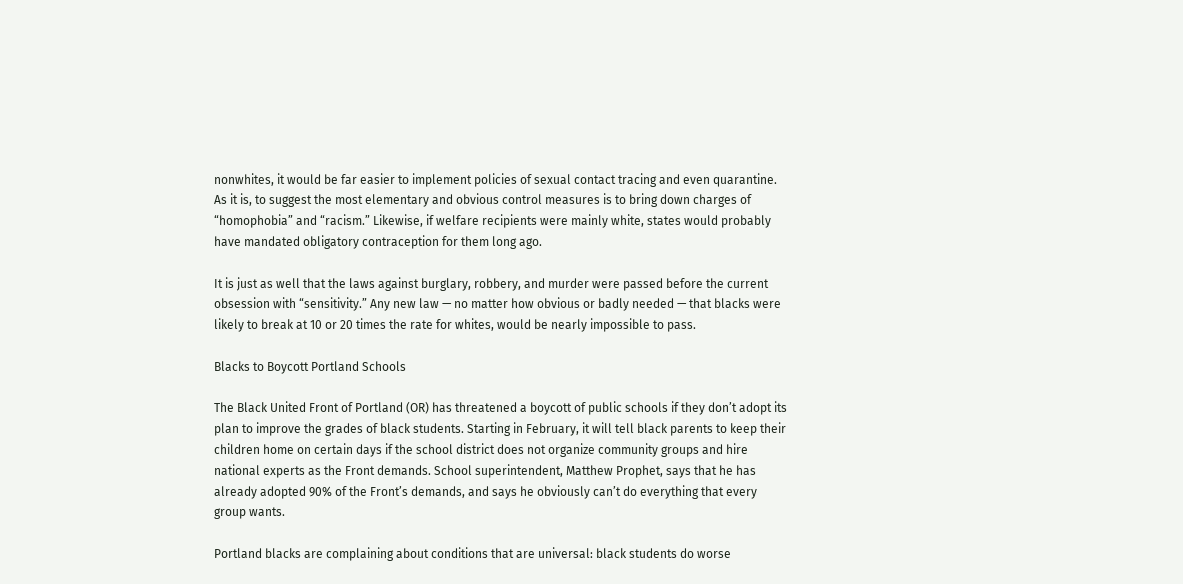nonwhites, it would be far easier to implement policies of sexual contact tracing and even quarantine. As it is, to suggest the most elementary and obvious control measures is to bring down charges of “homophobia” and “racism.” Likewise, if welfare recipients were mainly white, states would probably have mandated obligatory contraception for them long ago.

It is just as well that the laws against burglary, robbery, and murder were passed before the current obsession with “sensitivity.” Any new law — no matter how obvious or badly needed — that blacks were likely to break at 10 or 20 times the rate for whites, would be nearly impossible to pass.

Blacks to Boycott Portland Schools

The Black United Front of Portland (OR) has threatened a boycott of public schools if they don’t adopt its plan to improve the grades of black students. Starting in February, it will tell black parents to keep their children home on certain days if the school district does not organize community groups and hire national experts as the Front demands. School superintendent, Matthew Prophet, says that he has already adopted 90% of the Front’s demands, and says he obviously can’t do everything that every group wants.

Portland blacks are complaining about conditions that are universal: black students do worse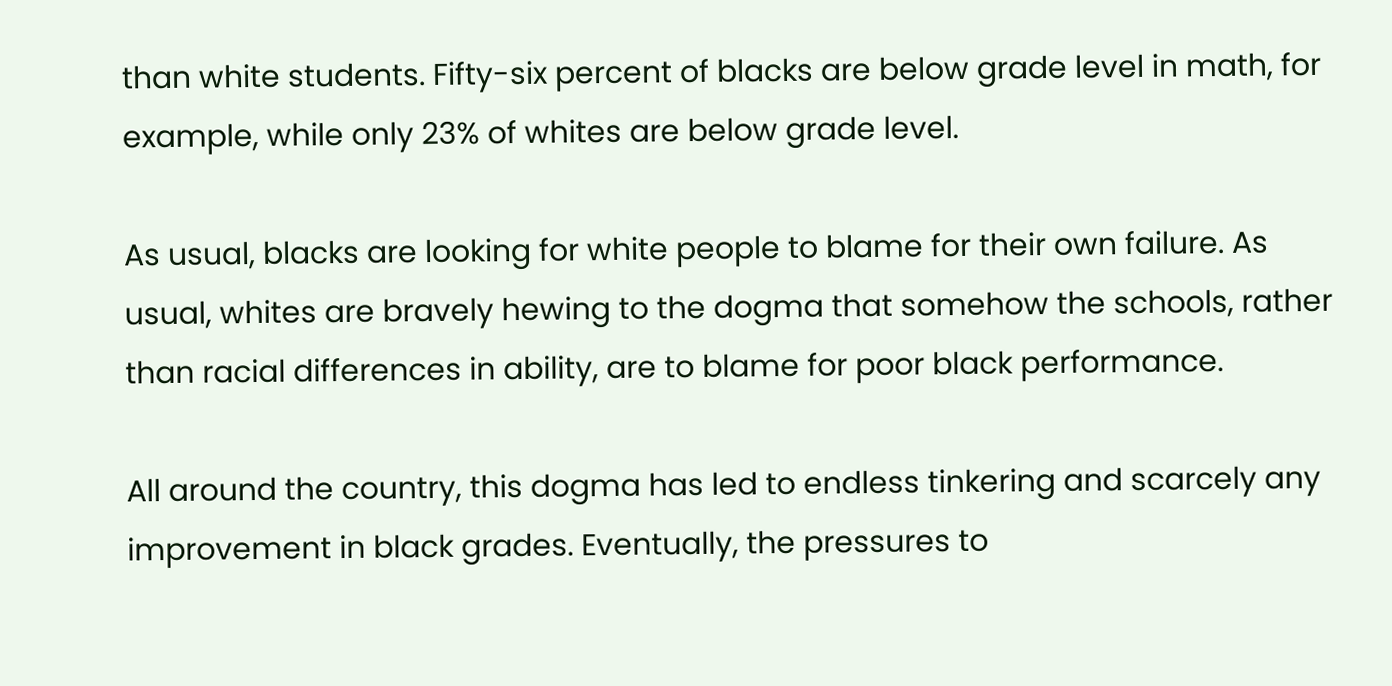than white students. Fifty-six percent of blacks are below grade level in math, for example, while only 23% of whites are below grade level.

As usual, blacks are looking for white people to blame for their own failure. As usual, whites are bravely hewing to the dogma that somehow the schools, rather than racial differences in ability, are to blame for poor black performance.

All around the country, this dogma has led to endless tinkering and scarcely any improvement in black grades. Eventually, the pressures to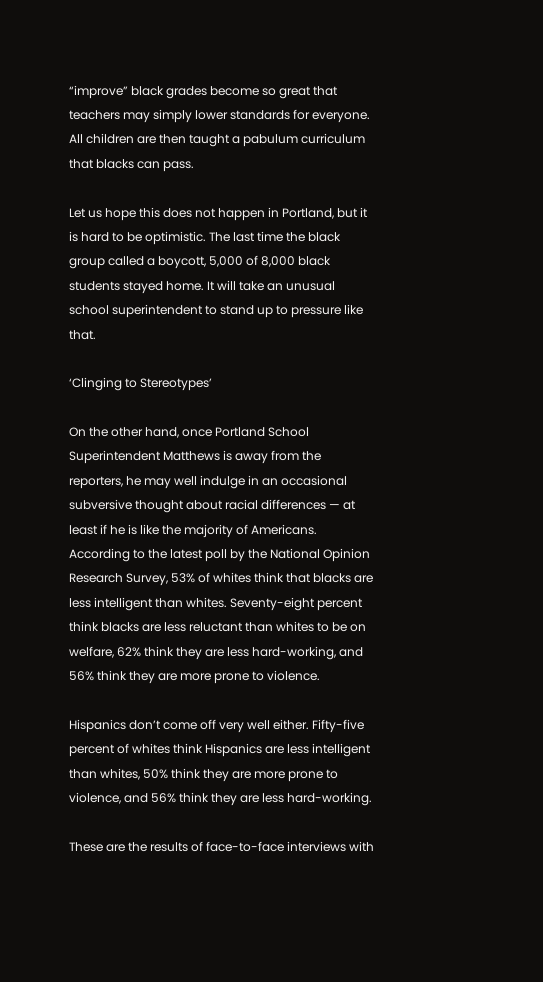“improve” black grades become so great that teachers may simply lower standards for everyone. All children are then taught a pabulum curriculum that blacks can pass.

Let us hope this does not happen in Portland, but it is hard to be optimistic. The last time the black group called a boycott, 5,000 of 8,000 black students stayed home. It will take an unusual school superintendent to stand up to pressure like that.

‘Clinging to Stereotypes’

On the other hand, once Portland School Superintendent Matthews is away from the reporters, he may well indulge in an occasional subversive thought about racial differences — at least if he is like the majority of Americans. According to the latest poll by the National Opinion Research Survey, 53% of whites think that blacks are less intelligent than whites. Seventy-eight percent think blacks are less reluctant than whites to be on welfare, 62% think they are less hard-working, and 56% think they are more prone to violence.

Hispanics don’t come off very well either. Fifty-five percent of whites think Hispanics are less intelligent than whites, 50% think they are more prone to violence, and 56% think they are less hard-working.

These are the results of face-to-face interviews with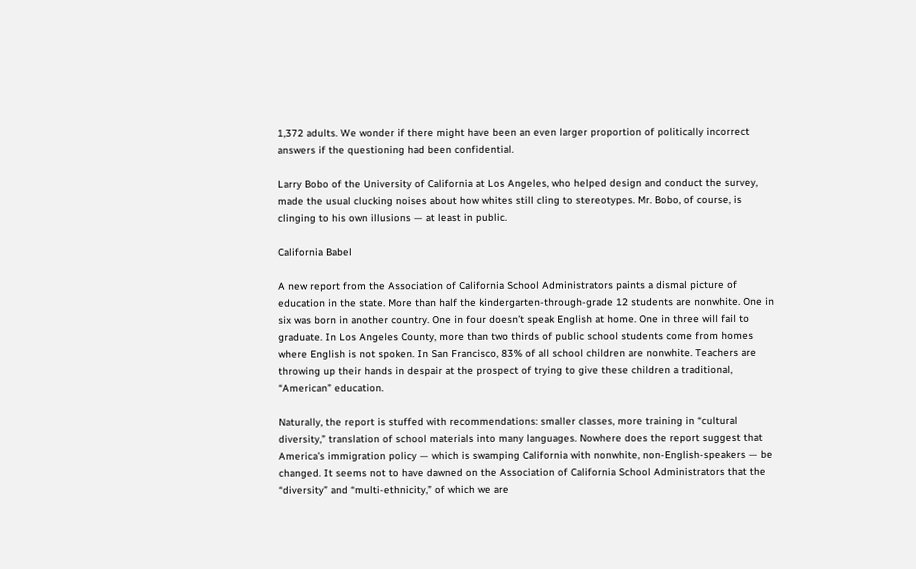1,372 adults. We wonder if there might have been an even larger proportion of politically incorrect answers if the questioning had been confidential.

Larry Bobo of the University of California at Los Angeles, who helped design and conduct the survey, made the usual clucking noises about how whites still cling to stereotypes. Mr. Bobo, of course, is clinging to his own illusions — at least in public.

California Babel

A new report from the Association of California School Administrators paints a dismal picture of education in the state. More than half the kindergarten-through-grade 12 students are nonwhite. One in six was born in another country. One in four doesn’t speak English at home. One in three will fail to graduate. In Los Angeles County, more than two thirds of public school students come from homes where English is not spoken. In San Francisco, 83% of all school children are nonwhite. Teachers are throwing up their hands in despair at the prospect of trying to give these children a traditional, “American” education.

Naturally, the report is stuffed with recommendations: smaller classes, more training in “cultural diversity,” translation of school materials into many languages. Nowhere does the report suggest that America’s immigration policy — which is swamping California with nonwhite, non-English-speakers — be changed. It seems not to have dawned on the Association of California School Administrators that the “diversity” and “multi-ethnicity,” of which we are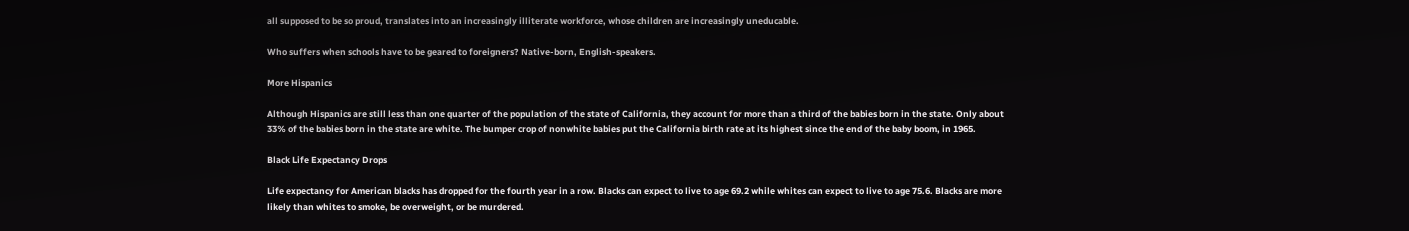all supposed to be so proud, translates into an increasingly illiterate workforce, whose children are increasingly uneducable.

Who suffers when schools have to be geared to foreigners? Native-born, English-speakers.

More Hispanics

Although Hispanics are still less than one quarter of the population of the state of California, they account for more than a third of the babies born in the state. Only about 33% of the babies born in the state are white. The bumper crop of nonwhite babies put the California birth rate at its highest since the end of the baby boom, in 1965.

Black Life Expectancy Drops

Life expectancy for American blacks has dropped for the fourth year in a row. Blacks can expect to live to age 69.2 while whites can expect to live to age 75.6. Blacks are more likely than whites to smoke, be overweight, or be murdered.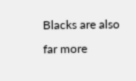Blacks are also far more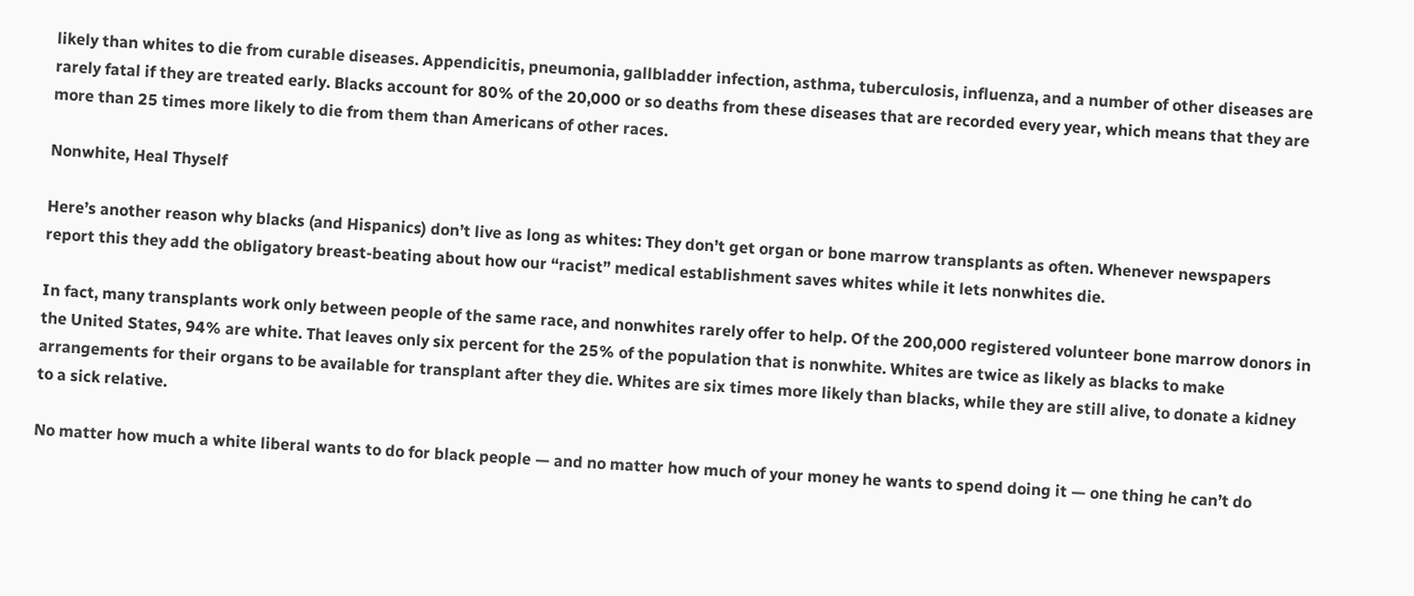likely than whites to die from curable diseases. Appendicitis, pneumonia, gallbladder infection, asthma, tuberculosis, influenza, and a number of other diseases are rarely fatal if they are treated early. Blacks account for 80% of the 20,000 or so deaths from these diseases that are recorded every year, which means that they are more than 25 times more likely to die from them than Americans of other races.

Nonwhite, Heal Thyself

Here’s another reason why blacks (and Hispanics) don’t live as long as whites: They don’t get organ or bone marrow transplants as often. Whenever newspapers report this they add the obligatory breast-beating about how our “racist” medical establishment saves whites while it lets nonwhites die.

In fact, many transplants work only between people of the same race, and nonwhites rarely offer to help. Of the 200,000 registered volunteer bone marrow donors in the United States, 94% are white. That leaves only six percent for the 25% of the population that is nonwhite. Whites are twice as likely as blacks to make arrangements for their organs to be available for transplant after they die. Whites are six times more likely than blacks, while they are still alive, to donate a kidney to a sick relative.

No matter how much a white liberal wants to do for black people — and no matter how much of your money he wants to spend doing it — one thing he can’t do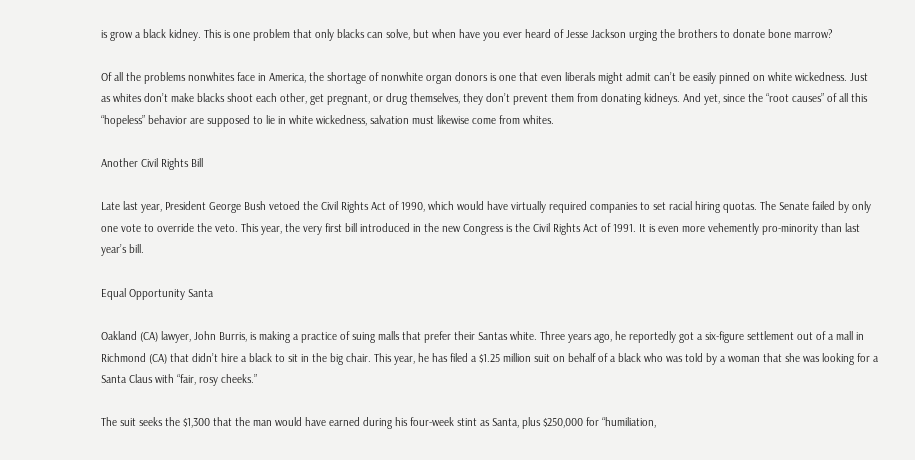is grow a black kidney. This is one problem that only blacks can solve, but when have you ever heard of Jesse Jackson urging the brothers to donate bone marrow?

Of all the problems nonwhites face in America, the shortage of nonwhite organ donors is one that even liberals might admit can’t be easily pinned on white wickedness. Just as whites don’t make blacks shoot each other, get pregnant, or drug themselves, they don’t prevent them from donating kidneys. And yet, since the “root causes” of all this “hopeless” behavior are supposed to lie in white wickedness, salvation must likewise come from whites.

Another Civil Rights Bill

Late last year, President George Bush vetoed the Civil Rights Act of 1990, which would have virtually required companies to set racial hiring quotas. The Senate failed by only one vote to override the veto. This year, the very first bill introduced in the new Congress is the Civil Rights Act of 1991. It is even more vehemently pro-minority than last year’s bill.

Equal Opportunity Santa

Oakland (CA) lawyer, John Burris, is making a practice of suing malls that prefer their Santas white. Three years ago, he reportedly got a six-figure settlement out of a mall in Richmond (CA) that didn’t hire a black to sit in the big chair. This year, he has filed a $1.25 million suit on behalf of a black who was told by a woman that she was looking for a Santa Claus with “fair, rosy cheeks.”

The suit seeks the $1,300 that the man would have earned during his four-week stint as Santa, plus $250,000 for “humiliation,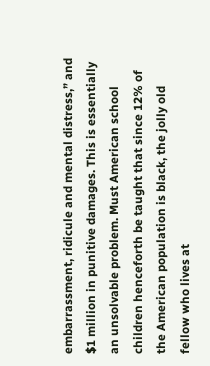embarrassment, ridicule and mental distress,” and $1 million in punitive damages. This is essentially an unsolvable problem. Must American school children henceforth be taught that since 12% of the American population is black, the jolly old fellow who lives at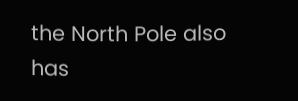the North Pole also has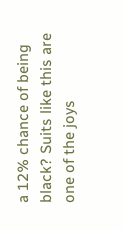a 12% chance of being black? Suits like this are one of the joys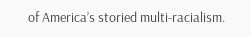of America’s storied multi-racialism.